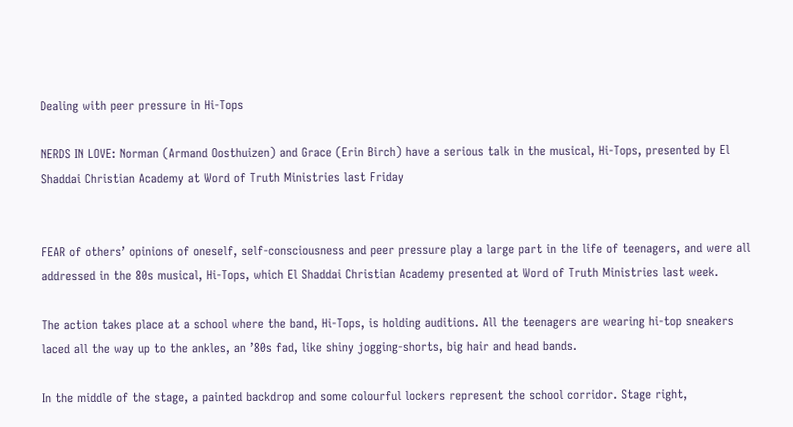Dealing with peer pressure in Hi-Tops

NERDS IN LOVE: Norman (Armand Oosthuizen) and Grace (Erin Birch) have a serious talk in the musical, Hi-Tops, presented by El Shaddai Christian Academy at Word of Truth Ministries last Friday


FEAR of others’ opinions of oneself, self-consciousness and peer pressure play a large part in the life of teenagers, and were all addressed in the 80s musical, Hi-Tops, which El Shaddai Christian Academy presented at Word of Truth Ministries last week.

The action takes place at a school where the band, Hi-Tops, is holding auditions. All the teenagers are wearing hi-top sneakers laced all the way up to the ankles, an ’80s fad, like shiny jogging-shorts, big hair and head bands.

In the middle of the stage, a painted backdrop and some colourful lockers represent the school corridor. Stage right,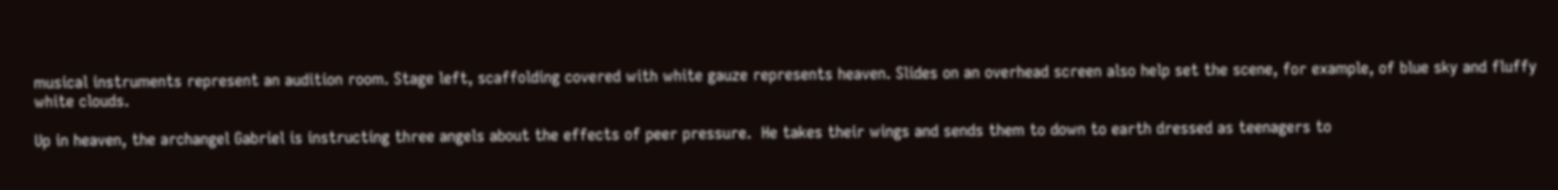musical instruments represent an audition room. Stage left, scaffolding covered with white gauze represents heaven. Slides on an overhead screen also help set the scene, for example, of blue sky and fluffy white clouds.

Up in heaven, the archangel Gabriel is instructing three angels about the effects of peer pressure.  He takes their wings and sends them to down to earth dressed as teenagers to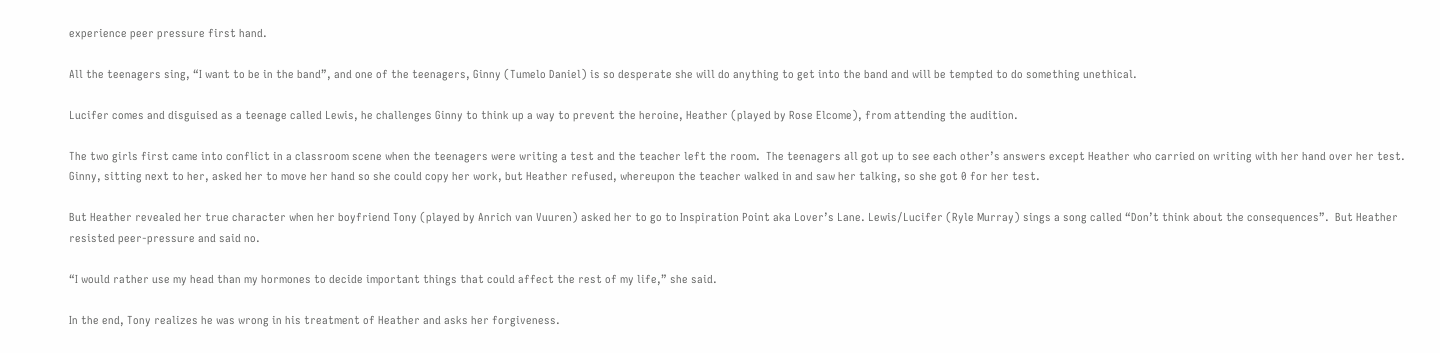experience peer pressure first hand.

All the teenagers sing, “I want to be in the band”, and one of the teenagers, Ginny (Tumelo Daniel) is so desperate she will do anything to get into the band and will be tempted to do something unethical.

Lucifer comes and disguised as a teenage called Lewis, he challenges Ginny to think up a way to prevent the heroine, Heather (played by Rose Elcome), from attending the audition.

The two girls first came into conflict in a classroom scene when the teenagers were writing a test and the teacher left the room.  The teenagers all got up to see each other’s answers except Heather who carried on writing with her hand over her test. Ginny, sitting next to her, asked her to move her hand so she could copy her work, but Heather refused, whereupon the teacher walked in and saw her talking, so she got 0 for her test.

But Heather revealed her true character when her boyfriend Tony (played by Anrich van Vuuren) asked her to go to Inspiration Point aka Lover’s Lane. Lewis/Lucifer (Ryle Murray) sings a song called “Don’t think about the consequences”.  But Heather resisted peer-pressure and said no.

“I would rather use my head than my hormones to decide important things that could affect the rest of my life,” she said.

In the end, Tony realizes he was wrong in his treatment of Heather and asks her forgiveness.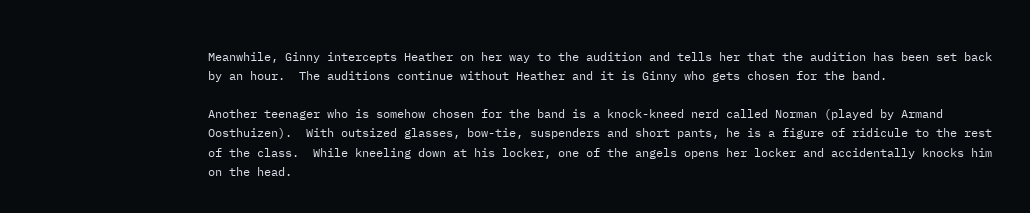Meanwhile, Ginny intercepts Heather on her way to the audition and tells her that the audition has been set back by an hour.  The auditions continue without Heather and it is Ginny who gets chosen for the band.

Another teenager who is somehow chosen for the band is a knock-kneed nerd called Norman (played by Armand Oosthuizen).  With outsized glasses, bow-tie, suspenders and short pants, he is a figure of ridicule to the rest of the class.  While kneeling down at his locker, one of the angels opens her locker and accidentally knocks him on the head.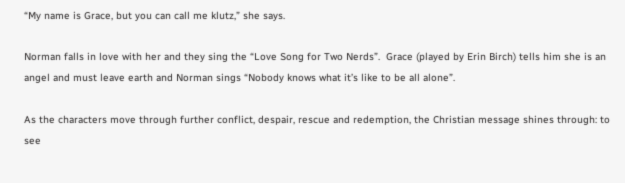“My name is Grace, but you can call me klutz,” she says.

Norman falls in love with her and they sing the “Love Song for Two Nerds”.  Grace (played by Erin Birch) tells him she is an angel and must leave earth and Norman sings “Nobody knows what it’s like to be all alone”.

As the characters move through further conflict, despair, rescue and redemption, the Christian message shines through: to see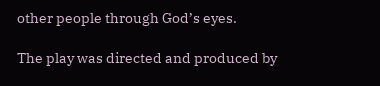other people through God’s eyes.

The play was directed and produced by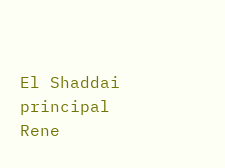El Shaddai principal Rene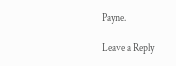Payne.

Leave a Reply